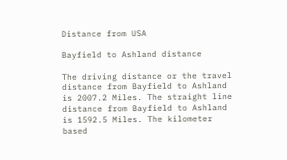Distance from USA

Bayfield to Ashland distance

The driving distance or the travel distance from Bayfield to Ashland is 2007.2 Miles. The straight line distance from Bayfield to Ashland is 1592.5 Miles. The kilometer based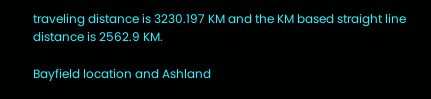traveling distance is 3230.197 KM and the KM based straight line distance is 2562.9 KM.

Bayfield location and Ashland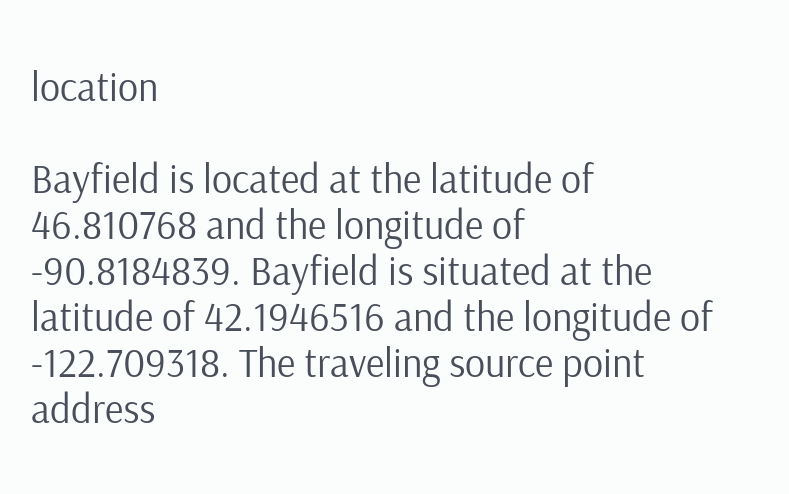location

Bayfield is located at the latitude of 46.810768 and the longitude of -90.8184839. Bayfield is situated at the latitude of 42.1946516 and the longitude of -122.709318. The traveling source point address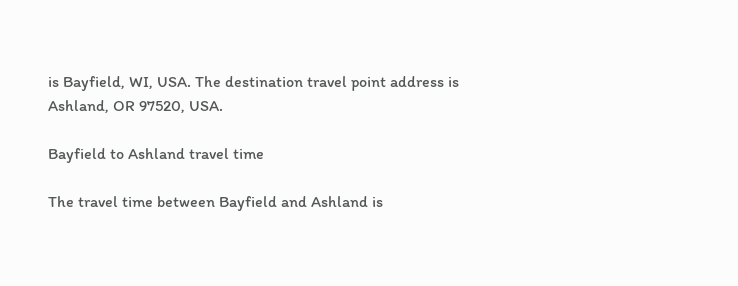is Bayfield, WI, USA. The destination travel point address is Ashland, OR 97520, USA.

Bayfield to Ashland travel time

The travel time between Bayfield and Ashland is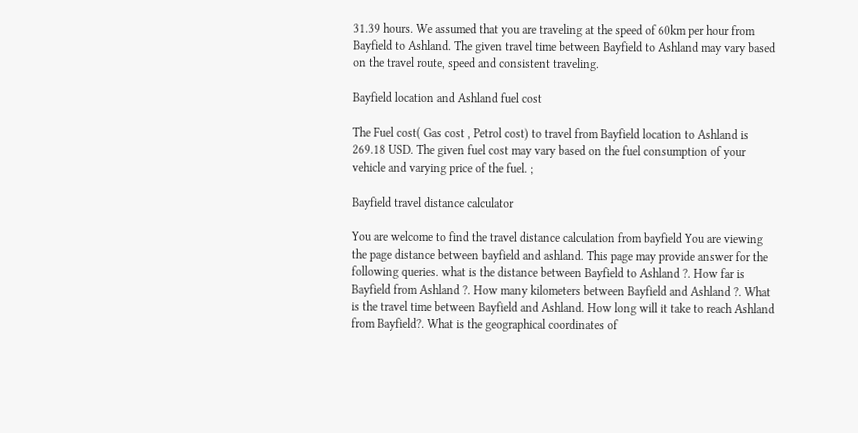31.39 hours. We assumed that you are traveling at the speed of 60km per hour from Bayfield to Ashland. The given travel time between Bayfield to Ashland may vary based on the travel route, speed and consistent traveling.

Bayfield location and Ashland fuel cost

The Fuel cost( Gas cost , Petrol cost) to travel from Bayfield location to Ashland is 269.18 USD. The given fuel cost may vary based on the fuel consumption of your vehicle and varying price of the fuel. ;

Bayfield travel distance calculator

You are welcome to find the travel distance calculation from bayfield You are viewing the page distance between bayfield and ashland. This page may provide answer for the following queries. what is the distance between Bayfield to Ashland ?. How far is Bayfield from Ashland ?. How many kilometers between Bayfield and Ashland ?. What is the travel time between Bayfield and Ashland. How long will it take to reach Ashland from Bayfield?. What is the geographical coordinates of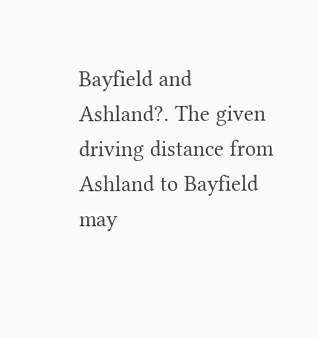Bayfield and Ashland?. The given driving distance from Ashland to Bayfield may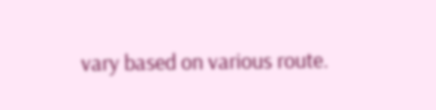vary based on various route.